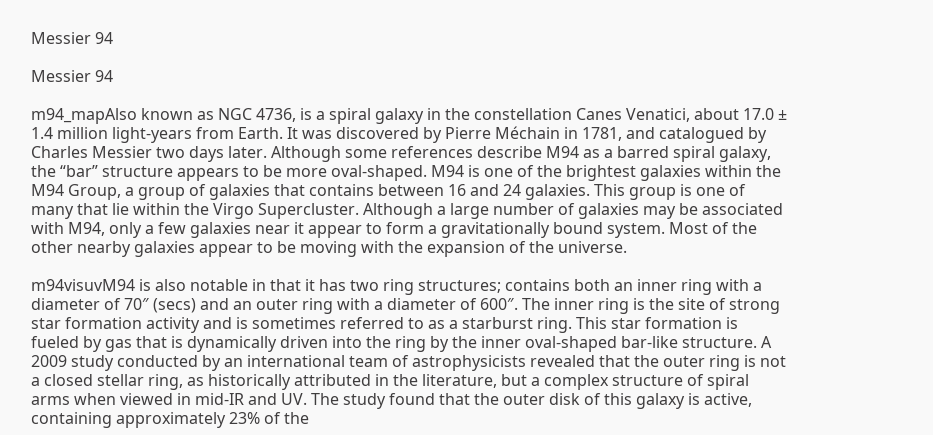Messier 94

Messier 94

m94_mapAlso known as NGC 4736, is a spiral galaxy in the constellation Canes Venatici, about 17.0 ± 1.4 million light-years from Earth. It was discovered by Pierre Méchain in 1781, and catalogued by Charles Messier two days later. Although some references describe M94 as a barred spiral galaxy, the “bar” structure appears to be more oval-shaped. M94 is one of the brightest galaxies within the M94 Group, a group of galaxies that contains between 16 and 24 galaxies. This group is one of many that lie within the Virgo Supercluster. Although a large number of galaxies may be associated with M94, only a few galaxies near it appear to form a gravitationally bound system. Most of the other nearby galaxies appear to be moving with the expansion of the universe.

m94visuvM94 is also notable in that it has two ring structures; contains both an inner ring with a diameter of 70″ (secs) and an outer ring with a diameter of 600″. The inner ring is the site of strong star formation activity and is sometimes referred to as a starburst ring. This star formation is fueled by gas that is dynamically driven into the ring by the inner oval-shaped bar-like structure. A 2009 study conducted by an international team of astrophysicists revealed that the outer ring is not a closed stellar ring, as historically attributed in the literature, but a complex structure of spiral arms when viewed in mid-IR and UV. The study found that the outer disk of this galaxy is active, containing approximately 23% of the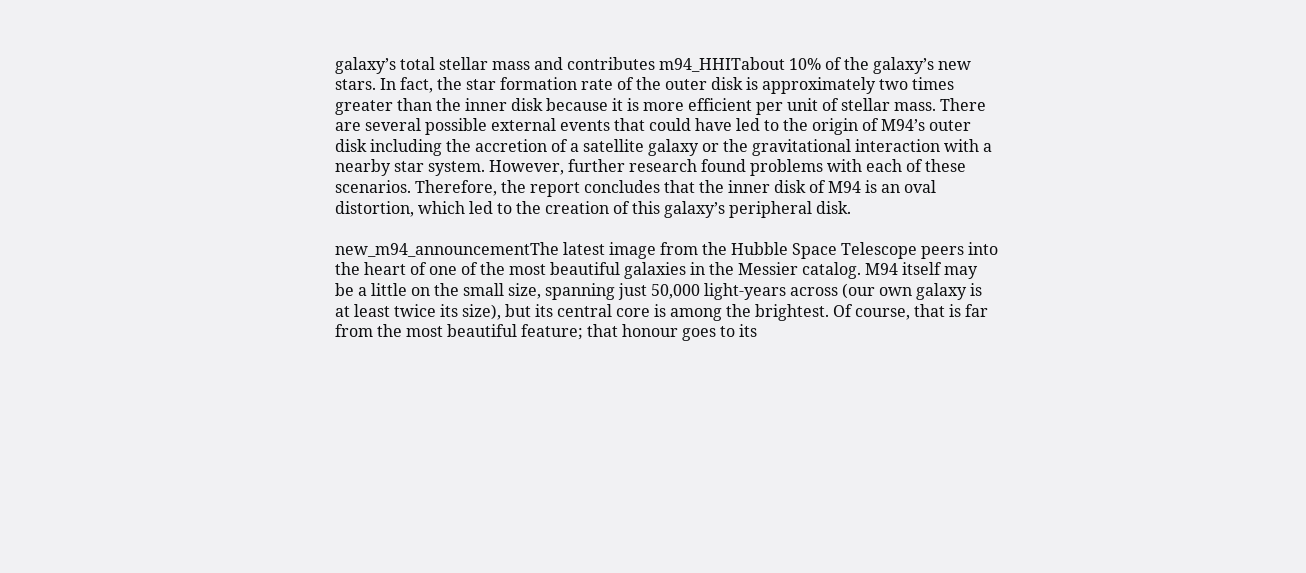galaxy’s total stellar mass and contributes m94_HHITabout 10% of the galaxy’s new stars. In fact, the star formation rate of the outer disk is approximately two times greater than the inner disk because it is more efficient per unit of stellar mass. There are several possible external events that could have led to the origin of M94’s outer disk including the accretion of a satellite galaxy or the gravitational interaction with a nearby star system. However, further research found problems with each of these scenarios. Therefore, the report concludes that the inner disk of M94 is an oval distortion, which led to the creation of this galaxy’s peripheral disk.

new_m94_announcementThe latest image from the Hubble Space Telescope peers into the heart of one of the most beautiful galaxies in the Messier catalog. M94 itself may be a little on the small size, spanning just 50,000 light-years across (our own galaxy is at least twice its size), but its central core is among the brightest. Of course, that is far from the most beautiful feature; that honour goes to its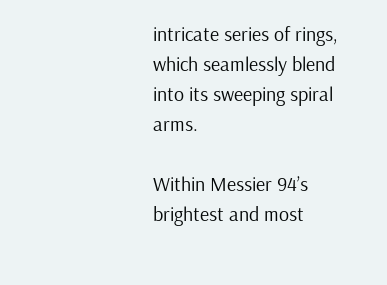intricate series of rings, which seamlessly blend into its sweeping spiral arms.

Within Messier 94’s brightest and most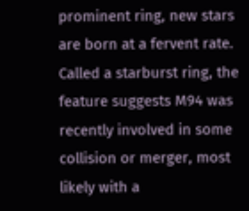prominent ring, new stars are born at a fervent rate. Called a starburst ring, the feature suggests M94 was recently involved in some collision or merger, most likely with a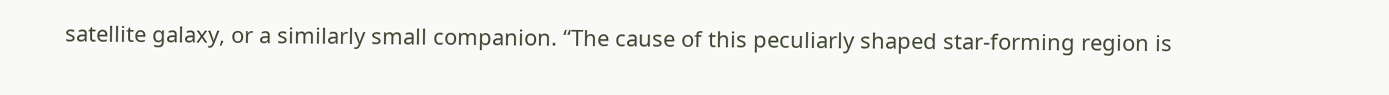satellite galaxy, or a similarly small companion. “The cause of this peculiarly shaped star-forming region is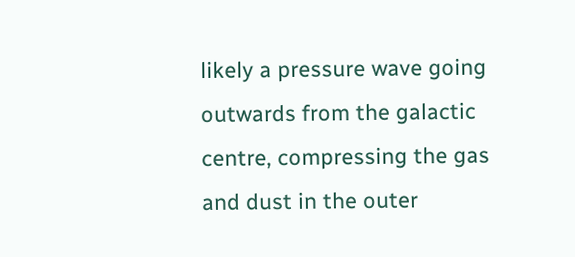likely a pressure wave going outwards from the galactic centre, compressing the gas and dust in the outer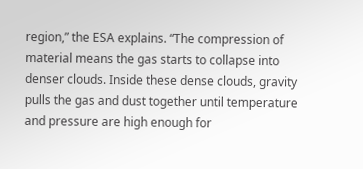region,” the ESA explains. “The compression of material means the gas starts to collapse into denser clouds. Inside these dense clouds, gravity pulls the gas and dust together until temperature and pressure are high enough for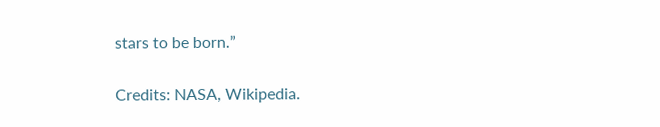stars to be born.”

Credits: NASA, Wikipedia.